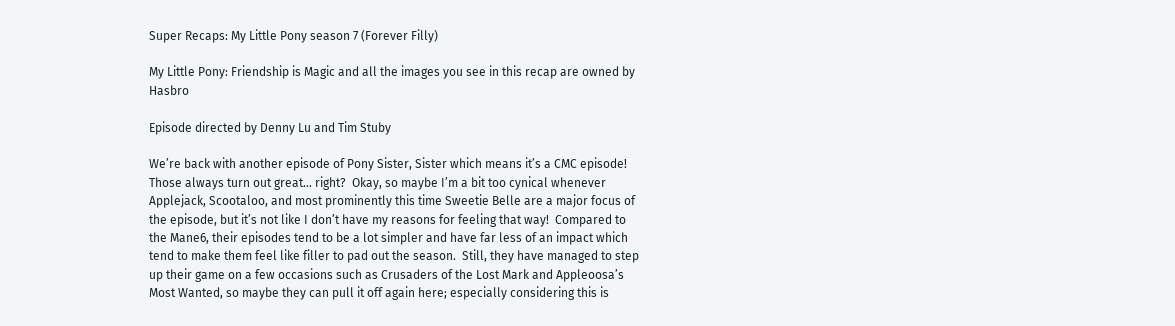Super Recaps: My Little Pony season 7 (Forever Filly)

My Little Pony: Friendship is Magic and all the images you see in this recap are owned by Hasbro

Episode directed by Denny Lu and Tim Stuby

We’re back with another episode of Pony Sister, Sister which means it’s a CMC episode!  Those always turn out great… right?  Okay, so maybe I’m a bit too cynical whenever Applejack, Scootaloo, and most prominently this time Sweetie Belle are a major focus of the episode, but it’s not like I don’t have my reasons for feeling that way!  Compared to the Mane6, their episodes tend to be a lot simpler and have far less of an impact which tend to make them feel like filler to pad out the season.  Still, they have managed to step up their game on a few occasions such as Crusaders of the Lost Mark and Appleoosa’s Most Wanted, so maybe they can pull it off again here; especially considering this is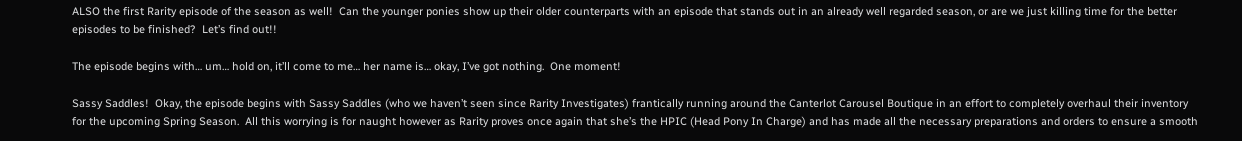ALSO the first Rarity episode of the season as well!  Can the younger ponies show up their older counterparts with an episode that stands out in an already well regarded season, or are we just killing time for the better episodes to be finished?  Let’s find out!!

The episode begins with… um… hold on, it’ll come to me… her name is… okay, I’ve got nothing.  One moment!

Sassy Saddles!  Okay, the episode begins with Sassy Saddles (who we haven’t seen since Rarity Investigates) frantically running around the Canterlot Carousel Boutique in an effort to completely overhaul their inventory for the upcoming Spring Season.  All this worrying is for naught however as Rarity proves once again that she’s the HPIC (Head Pony In Charge) and has made all the necessary preparations and orders to ensure a smooth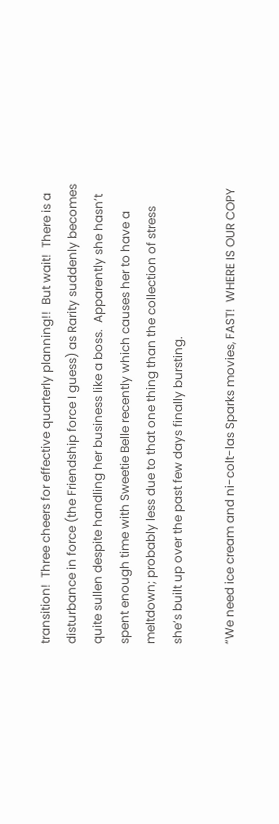transition!  Three cheers for effective quarterly planning!!  But wait!  There is a disturbance in force (the Friendship force I guess) as Rarity suddenly becomes quite sullen despite handling her business like a boss.  Apparently she hasn’t spent enough time with Sweetie Belle recently which causes her to have a meltdown; probably less due to that one thing than the collection of stress she’s built up over the past few days finally bursting.

“We need ice cream and ni-colt-las Sparks movies, FAST!  WHERE IS OUR COPY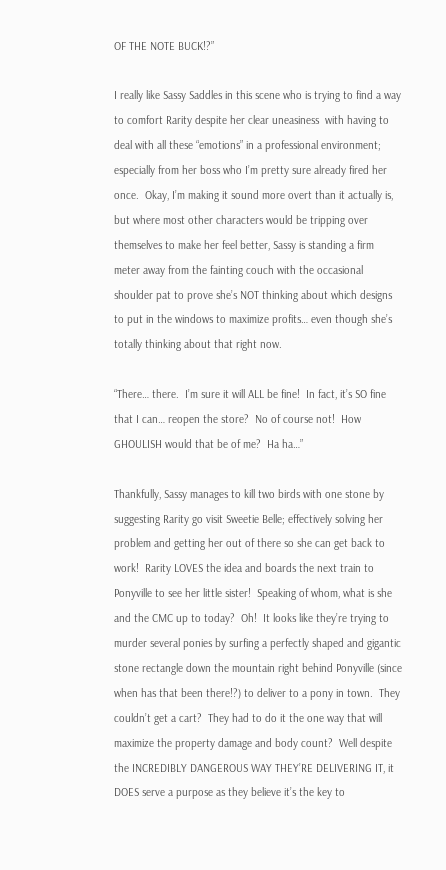OF THE NOTE BUCK!?”

I really like Sassy Saddles in this scene who is trying to find a way to comfort Rarity despite her clear uneasiness  with having to deal with all these “emotions” in a professional environment; especially from her boss who I’m pretty sure already fired her once.  Okay, I’m making it sound more overt than it actually is, but where most other characters would be tripping over themselves to make her feel better, Sassy is standing a firm meter away from the fainting couch with the occasional shoulder pat to prove she’s NOT thinking about which designs to put in the windows to maximize profits… even though she’s totally thinking about that right now.

“There… there.  I’m sure it will ALL be fine!  In fact, it’s SO fine that I can… reopen the store?  No of course not!  How GHOULISH would that be of me?  Ha ha…”

Thankfully, Sassy manages to kill two birds with one stone by suggesting Rarity go visit Sweetie Belle; effectively solving her problem and getting her out of there so she can get back to work!  Rarity LOVES the idea and boards the next train to Ponyville to see her little sister!  Speaking of whom, what is she and the CMC up to today?  Oh!  It looks like they’re trying to murder several ponies by surfing a perfectly shaped and gigantic stone rectangle down the mountain right behind Ponyville (since when has that been there!?) to deliver to a pony in town.  They couldn’t get a cart?  They had to do it the one way that will maximize the property damage and body count?  Well despite the INCREDIBLY DANGEROUS WAY THEY’RE DELIVERING IT, it DOES serve a purpose as they believe it’s the key to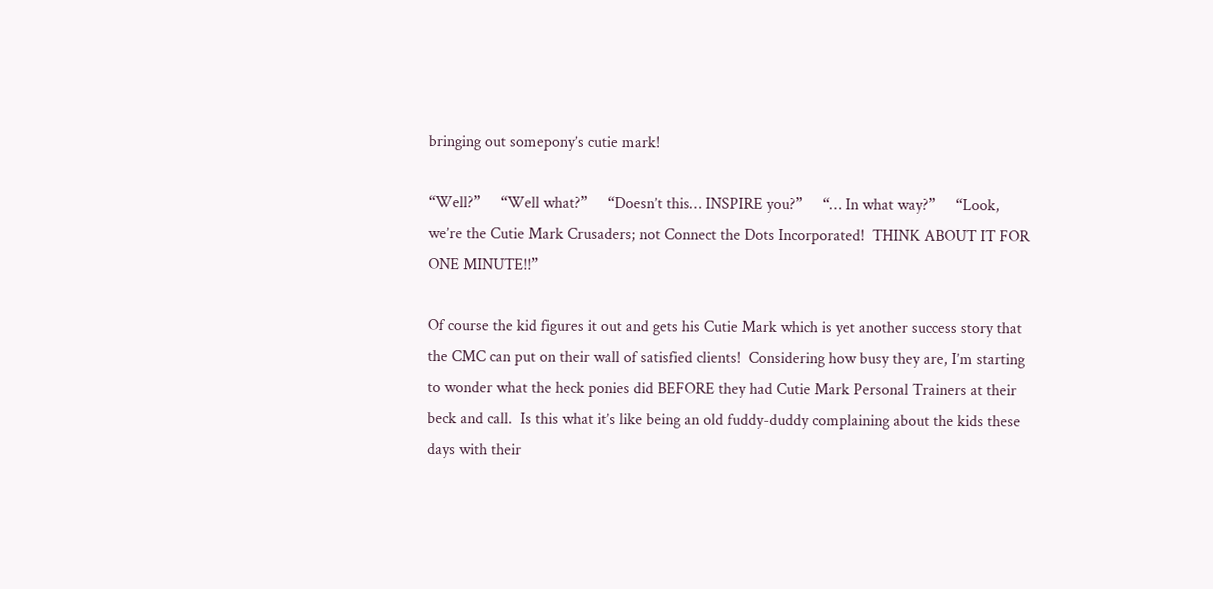bringing out somepony’s cutie mark!

“Well?”     “Well what?”     “Doesn’t this… INSPIRE you?”     “… In what way?”     “Look, we’re the Cutie Mark Crusaders; not Connect the Dots Incorporated!  THINK ABOUT IT FOR ONE MINUTE!!”

Of course the kid figures it out and gets his Cutie Mark which is yet another success story that the CMC can put on their wall of satisfied clients!  Considering how busy they are, I’m starting to wonder what the heck ponies did BEFORE they had Cutie Mark Personal Trainers at their beck and call.  Is this what it’s like being an old fuddy-duddy complaining about the kids these days with their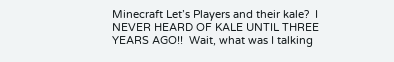Minecraft Let’s Players and their kale?  I NEVER HEARD OF KALE UNTIL THREE YEARS AGO!!  Wait, what was I talking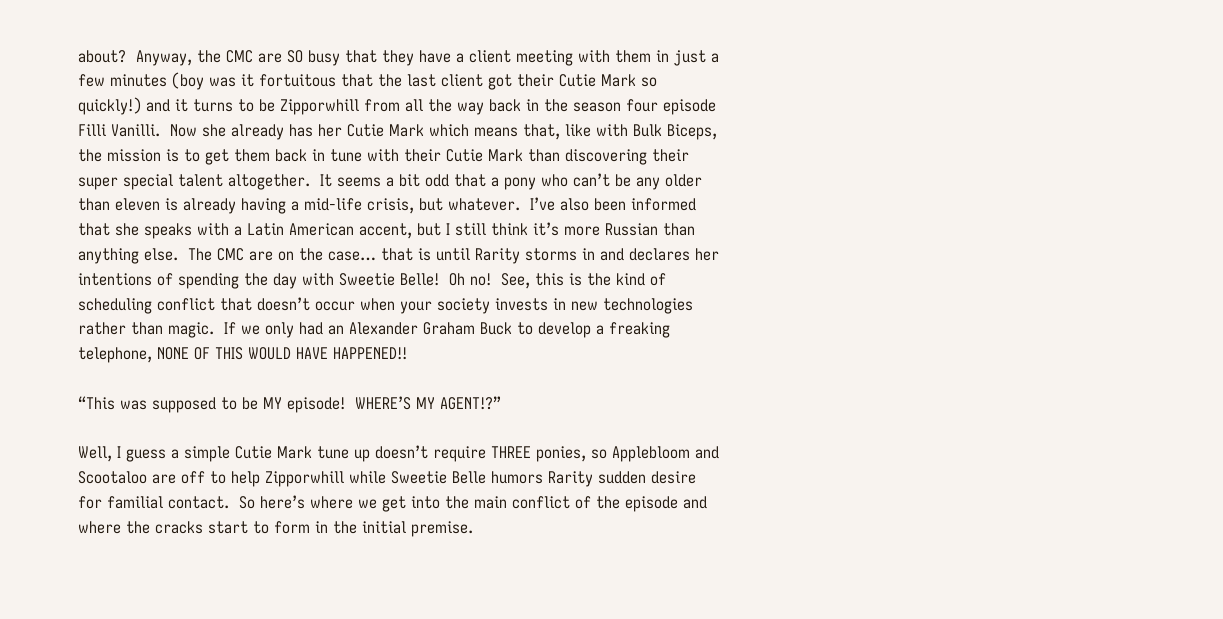about?  Anyway, the CMC are SO busy that they have a client meeting with them in just a few minutes (boy was it fortuitous that the last client got their Cutie Mark so quickly!) and it turns to be Zipporwhill from all the way back in the season four episode Filli Vanilli.  Now she already has her Cutie Mark which means that, like with Bulk Biceps, the mission is to get them back in tune with their Cutie Mark than discovering their super special talent altogether.  It seems a bit odd that a pony who can’t be any older than eleven is already having a mid-life crisis, but whatever.  I’ve also been informed that she speaks with a Latin American accent, but I still think it’s more Russian than anything else.  The CMC are on the case… that is until Rarity storms in and declares her intentions of spending the day with Sweetie Belle!  Oh no!  See, this is the kind of scheduling conflict that doesn’t occur when your society invests in new technologies rather than magic.  If we only had an Alexander Graham Buck to develop a freaking telephone, NONE OF THIS WOULD HAVE HAPPENED!!

“This was supposed to be MY episode!  WHERE’S MY AGENT!?”

Well, I guess a simple Cutie Mark tune up doesn’t require THREE ponies, so Applebloom and Scootaloo are off to help Zipporwhill while Sweetie Belle humors Rarity sudden desire for familial contact.  So here’s where we get into the main conflict of the episode and where the cracks start to form in the initial premise.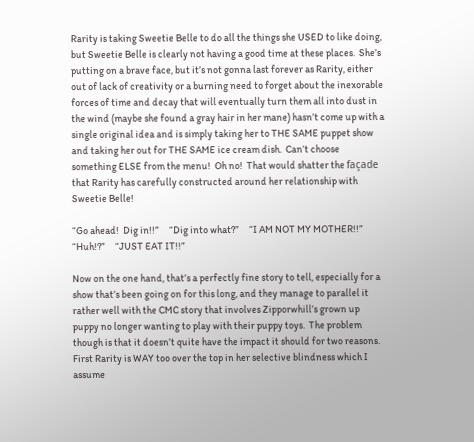Rarity is taking Sweetie Belle to do all the things she USED to like doing, but Sweetie Belle is clearly not having a good time at these places.  She’s putting on a brave face, but it’s not gonna last forever as Rarity, either out of lack of creativity or a burning need to forget about the inexorable forces of time and decay that will eventually turn them all into dust in the wind (maybe she found a gray hair in her mane) hasn’t come up with a single original idea and is simply taking her to THE SAME puppet show and taking her out for THE SAME ice cream dish.  Can’t choose something ELSE from the menu!  Oh no!  That would shatter the façade that Rarity has carefully constructed around her relationship with Sweetie Belle!

“Go ahead!  Dig in!!”     “Dig into what?”     “I AM NOT MY MOTHER!!”     “Huh!?”     “JUST EAT IT!!”

Now on the one hand, that’s a perfectly fine story to tell, especially for a show that’s been going on for this long, and they manage to parallel it rather well with the CMC story that involves Zipporwhill’s grown up puppy no longer wanting to play with their puppy toys.  The problem though is that it doesn’t quite have the impact it should for two reasons.  First Rarity is WAY too over the top in her selective blindness which I assume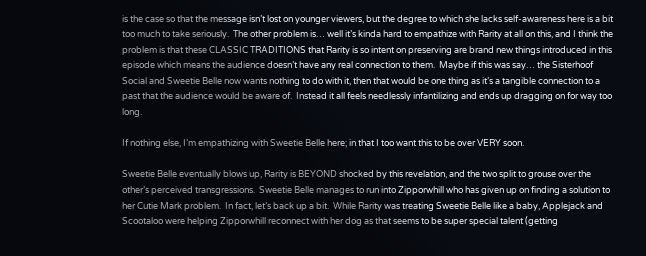is the case so that the message isn’t lost on younger viewers, but the degree to which she lacks self-awareness here is a bit too much to take seriously.  The other problem is… well it’s kinda hard to empathize with Rarity at all on this, and I think the problem is that these CLASSIC TRADITIONS that Rarity is so intent on preserving are brand new things introduced in this episode which means the audience doesn’t have any real connection to them.  Maybe if this was say… the Sisterhoof Social and Sweetie Belle now wants nothing to do with it, then that would be one thing as it’s a tangible connection to a past that the audience would be aware of.  Instead it all feels needlessly infantilizing and ends up dragging on for way too long.

If nothing else, I’m empathizing with Sweetie Belle here; in that I too want this to be over VERY soon.

Sweetie Belle eventually blows up, Rarity is BEYOND shocked by this revelation, and the two split to grouse over the other’s perceived transgressions.  Sweetie Belle manages to run into Zipporwhill who has given up on finding a solution to her Cutie Mark problem.  In fact, let’s back up a bit.  While Rarity was treating Sweetie Belle like a baby, Applejack and Scootaloo were helping Zipporwhill reconnect with her dog as that seems to be super special talent (getting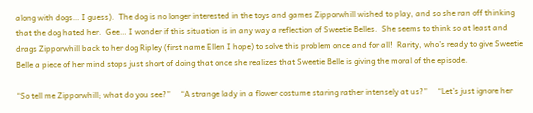along with dogs… I guess).  The dog is no longer interested in the toys and games Zipporwhill wished to play, and so she ran off thinking that the dog hated her.  Gee… I wonder if this situation is in any way a reflection of Sweetie Belles.  She seems to think so at least and drags Zipporwhill back to her dog Ripley (first name Ellen I hope) to solve this problem once and for all!  Rarity, who’s ready to give Sweetie Belle a piece of her mind stops just short of doing that once she realizes that Sweetie Belle is giving the moral of the episode.

“So tell me Zipporwhill; what do you see?”     “A strange lady in a flower costume staring rather intensely at us?”     “Let’s just ignore her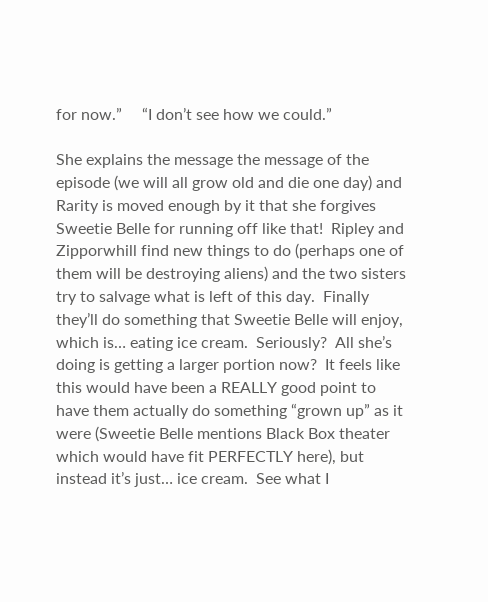for now.”     “I don’t see how we could.”

She explains the message the message of the episode (we will all grow old and die one day) and Rarity is moved enough by it that she forgives Sweetie Belle for running off like that!  Ripley and Zipporwhill find new things to do (perhaps one of them will be destroying aliens) and the two sisters try to salvage what is left of this day.  Finally they’ll do something that Sweetie Belle will enjoy, which is… eating ice cream.  Seriously?  All she’s doing is getting a larger portion now?  It feels like this would have been a REALLY good point to have them actually do something “grown up” as it were (Sweetie Belle mentions Black Box theater which would have fit PERFECTLY here), but instead it’s just… ice cream.  See what I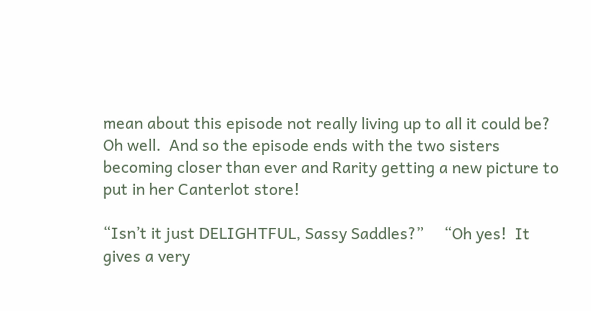mean about this episode not really living up to all it could be?  Oh well.  And so the episode ends with the two sisters becoming closer than ever and Rarity getting a new picture to put in her Canterlot store!

“Isn’t it just DELIGHTFUL, Sassy Saddles?”     “Oh yes!  It gives a very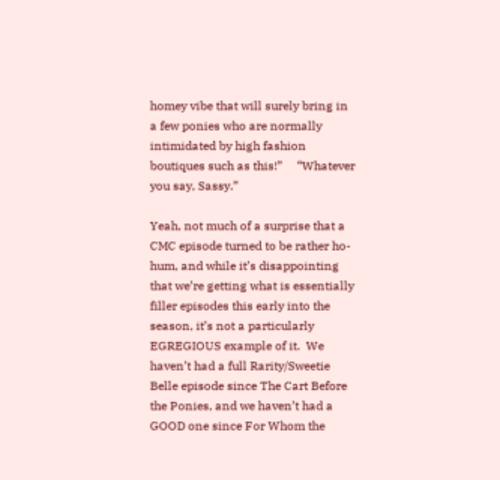homey vibe that will surely bring in a few ponies who are normally intimidated by high fashion boutiques such as this!”     “Whatever you say, Sassy.”

Yeah, not much of a surprise that a CMC episode turned to be rather ho-hum, and while it’s disappointing that we’re getting what is essentially filler episodes this early into the season, it’s not a particularly EGREGIOUS example of it.  We haven’t had a full Rarity/Sweetie Belle episode since The Cart Before the Ponies, and we haven’t had a GOOD one since For Whom the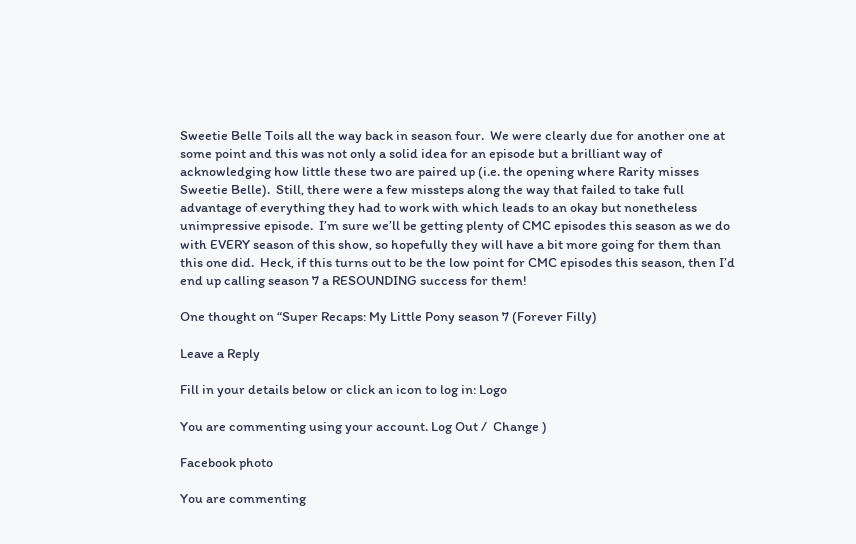Sweetie Belle Toils all the way back in season four.  We were clearly due for another one at some point and this was not only a solid idea for an episode but a brilliant way of acknowledging how little these two are paired up (i.e. the opening where Rarity misses Sweetie Belle).  Still, there were a few missteps along the way that failed to take full advantage of everything they had to work with which leads to an okay but nonetheless unimpressive episode.  I’m sure we’ll be getting plenty of CMC episodes this season as we do with EVERY season of this show, so hopefully they will have a bit more going for them than this one did.  Heck, if this turns out to be the low point for CMC episodes this season, then I’d end up calling season 7 a RESOUNDING success for them!

One thought on “Super Recaps: My Little Pony season 7 (Forever Filly)

Leave a Reply

Fill in your details below or click an icon to log in: Logo

You are commenting using your account. Log Out /  Change )

Facebook photo

You are commenting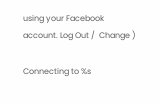using your Facebook account. Log Out /  Change )

Connecting to %s